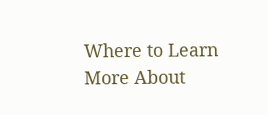Where to Learn More About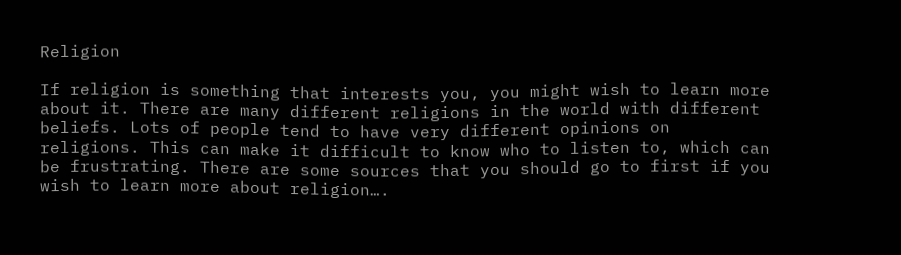Religion

If religion is something that interests you, you might wish to learn more about it. There are many different religions in the world with different beliefs. Lots of people tend to have very different opinions on religions. This can make it difficult to know who to listen to, which can be frustrating. There are some sources that you should go to first if you wish to learn more about religion….